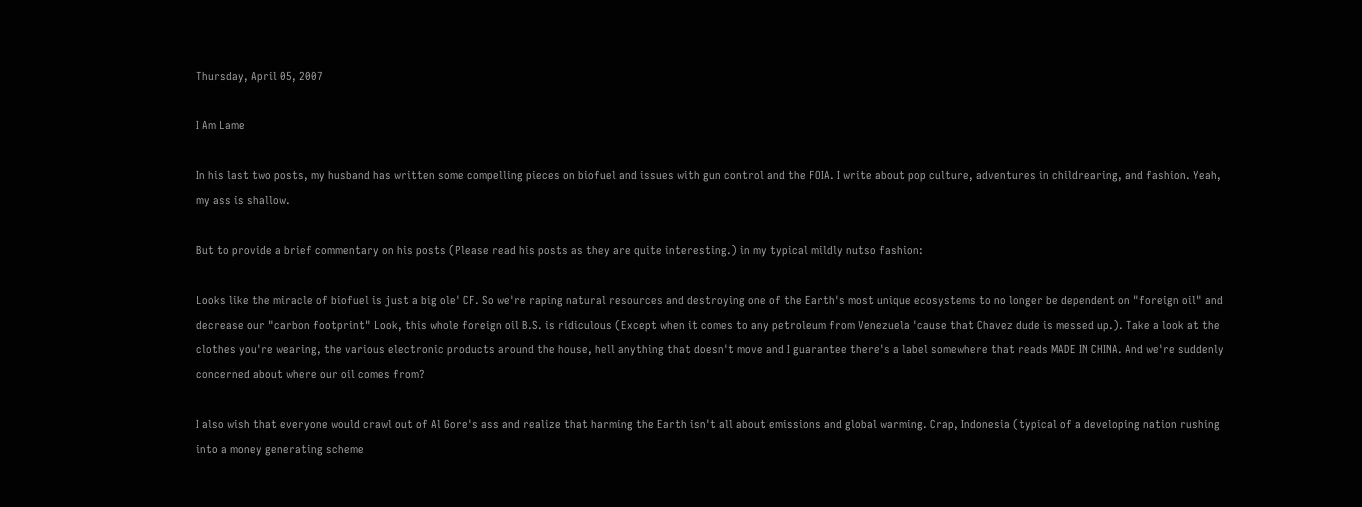Thursday, April 05, 2007

I Am Lame

In his last two posts, my husband has written some compelling pieces on biofuel and issues with gun control and the FOIA. I write about pop culture, adventures in childrearing, and fashion. Yeah, my ass is shallow.

But to provide a brief commentary on his posts (Please read his posts as they are quite interesting.) in my typical mildly nutso fashion:

Looks like the miracle of biofuel is just a big ole' CF. So we're raping natural resources and destroying one of the Earth's most unique ecosystems to no longer be dependent on "foreign oil" and decrease our "carbon footprint" Look, this whole foreign oil B.S. is ridiculous (Except when it comes to any petroleum from Venezuela 'cause that Chavez dude is messed up.). Take a look at the clothes you're wearing, the various electronic products around the house, hell anything that doesn't move and I guarantee there's a label somewhere that reads MADE IN CHINA. And we're suddenly concerned about where our oil comes from?

I also wish that everyone would crawl out of Al Gore's ass and realize that harming the Earth isn't all about emissions and global warming. Crap, Indonesia (typical of a developing nation rushing into a money generating scheme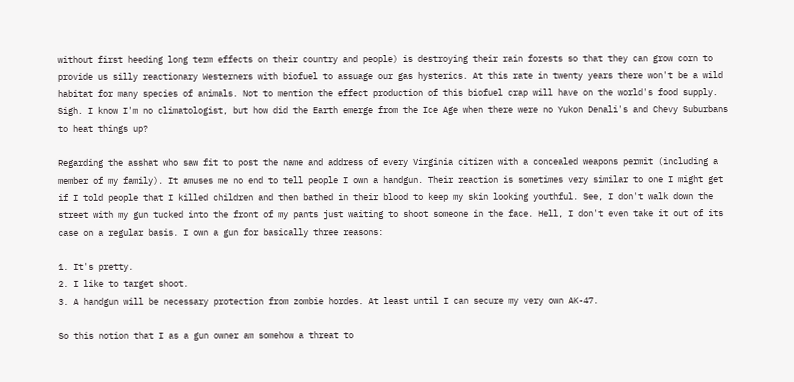without first heeding long term effects on their country and people) is destroying their rain forests so that they can grow corn to provide us silly reactionary Westerners with biofuel to assuage our gas hysterics. At this rate in twenty years there won't be a wild habitat for many species of animals. Not to mention the effect production of this biofuel crap will have on the world's food supply. Sigh. I know I'm no climatologist, but how did the Earth emerge from the Ice Age when there were no Yukon Denali's and Chevy Suburbans to heat things up?

Regarding the asshat who saw fit to post the name and address of every Virginia citizen with a concealed weapons permit (including a member of my family). It amuses me no end to tell people I own a handgun. Their reaction is sometimes very similar to one I might get if I told people that I killed children and then bathed in their blood to keep my skin looking youthful. See, I don't walk down the street with my gun tucked into the front of my pants just waiting to shoot someone in the face. Hell, I don't even take it out of its case on a regular basis. I own a gun for basically three reasons:

1. It's pretty.
2. I like to target shoot.
3. A handgun will be necessary protection from zombie hordes. At least until I can secure my very own AK-47.

So this notion that I as a gun owner am somehow a threat to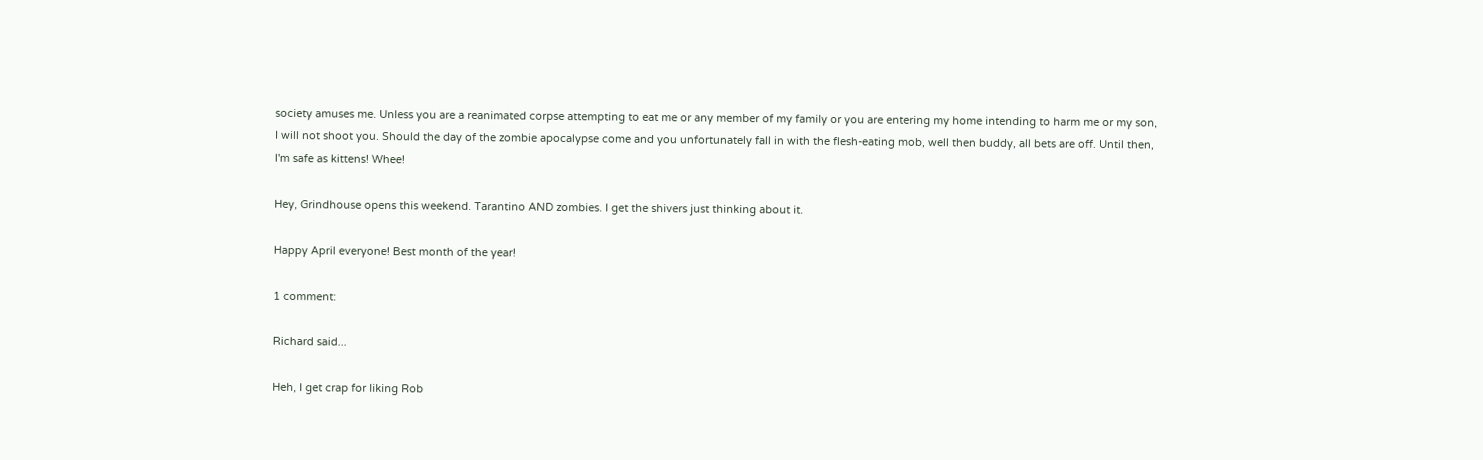society amuses me. Unless you are a reanimated corpse attempting to eat me or any member of my family or you are entering my home intending to harm me or my son, I will not shoot you. Should the day of the zombie apocalypse come and you unfortunately fall in with the flesh-eating mob, well then buddy, all bets are off. Until then, I'm safe as kittens! Whee!

Hey, Grindhouse opens this weekend. Tarantino AND zombies. I get the shivers just thinking about it.

Happy April everyone! Best month of the year!

1 comment:

Richard said...

Heh, I get crap for liking Rob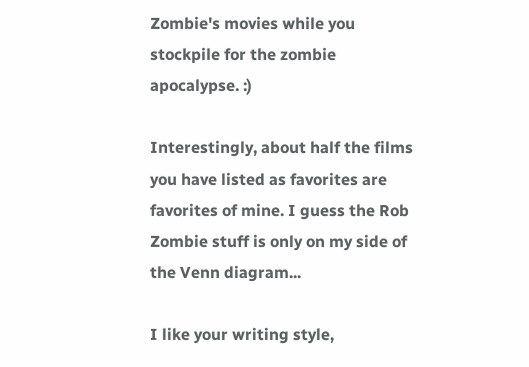Zombie's movies while you stockpile for the zombie apocalypse. :)

Interestingly, about half the films you have listed as favorites are favorites of mine. I guess the Rob Zombie stuff is only on my side of the Venn diagram...

I like your writing style,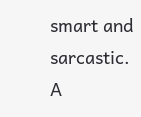smart and sarcastic. A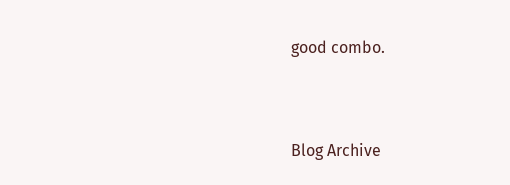good combo.


Blog Archive